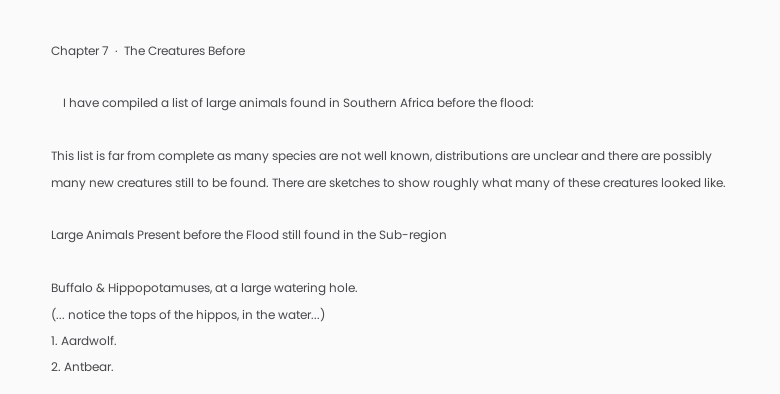Chapter 7  ·  The Creatures Before

    I have compiled a list of large animals found in Southern Africa before the flood:

This list is far from complete as many species are not well known, distributions are unclear and there are possibly many new creatures still to be found. There are sketches to show roughly what many of these creatures looked like.

Large Animals Present before the Flood still found in the Sub-region

Buffalo & Hippopotamuses, at a large watering hole.
(... notice the tops of the hippos, in the water...)
1. Aardwolf.
2. Antbear.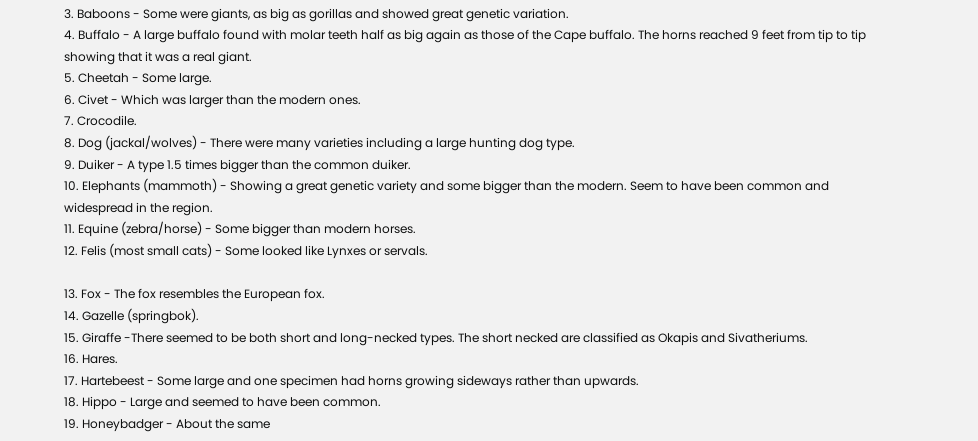3. Baboons - Some were giants, as big as gorillas and showed great genetic variation.
4. Buffalo - A large buffalo found with molar teeth half as big again as those of the Cape buffalo. The horns reached 9 feet from tip to tip showing that it was a real giant.
5. Cheetah - Some large.
6. Civet - Which was larger than the modern ones.
7. Crocodile.
8. Dog (jackal/wolves) - There were many varieties including a large hunting dog type.
9. Duiker - A type 1.5 times bigger than the common duiker.
10. Elephants (mammoth) - Showing a great genetic variety and some bigger than the modern. Seem to have been common and widespread in the region.
11. Equine (zebra/horse) - Some bigger than modern horses.
12. Felis (most small cats) - Some looked like Lynxes or servals.

13. Fox - The fox resembles the European fox.
14. Gazelle (springbok).
15. Giraffe -There seemed to be both short and long-necked types. The short necked are classified as Okapis and Sivatheriums.
16. Hares.
17. Hartebeest - Some large and one specimen had horns growing sideways rather than upwards.
18. Hippo - Large and seemed to have been common.
19. Honeybadger - About the same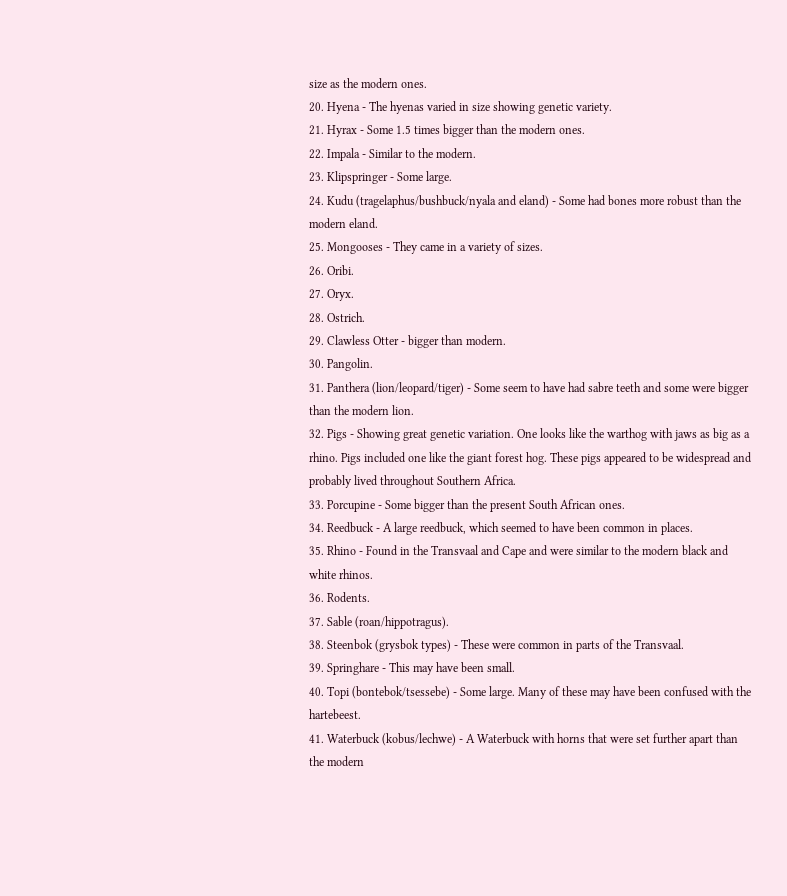size as the modern ones.
20. Hyena - The hyenas varied in size showing genetic variety.
21. Hyrax - Some 1.5 times bigger than the modern ones.
22. Impala - Similar to the modern.
23. Klipspringer - Some large.
24. Kudu (tragelaphus/bushbuck/nyala and eland) - Some had bones more robust than the modern eland.
25. Mongooses - They came in a variety of sizes.
26. Oribi.
27. Oryx.
28. Ostrich.
29. Clawless Otter - bigger than modern.
30. Pangolin.
31. Panthera (lion/leopard/tiger) - Some seem to have had sabre teeth and some were bigger than the modern lion.
32. Pigs - Showing great genetic variation. One looks like the warthog with jaws as big as a rhino. Pigs included one like the giant forest hog. These pigs appeared to be widespread and probably lived throughout Southern Africa.
33. Porcupine - Some bigger than the present South African ones.
34. Reedbuck - A large reedbuck, which seemed to have been common in places.
35. Rhino - Found in the Transvaal and Cape and were similar to the modern black and white rhinos.
36. Rodents.
37. Sable (roan/hippotragus).
38. Steenbok (grysbok types) - These were common in parts of the Transvaal.
39. Springhare - This may have been small.
40. Topi (bontebok/tsessebe) - Some large. Many of these may have been confused with the hartebeest.
41. Waterbuck (kobus/lechwe) - A Waterbuck with horns that were set further apart than the modern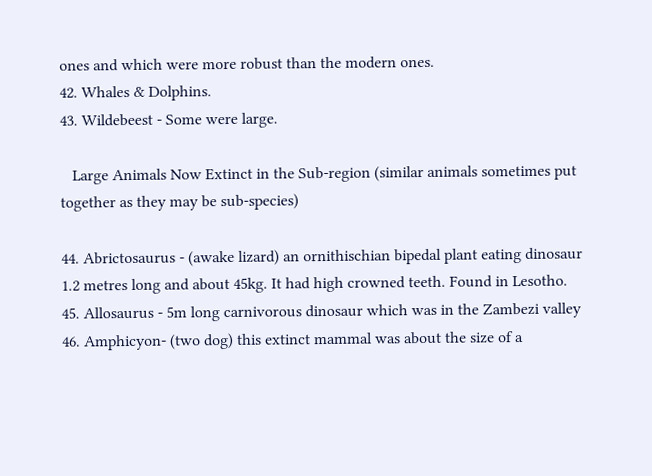ones and which were more robust than the modern ones.
42. Whales & Dolphins.
43. Wildebeest - Some were large.

   Large Animals Now Extinct in the Sub-region (similar animals sometimes put together as they may be sub-species)

44. Abrictosaurus - (awake lizard) an ornithischian bipedal plant eating dinosaur 1.2 metres long and about 45kg. It had high crowned teeth. Found in Lesotho.
45. Allosaurus - 5m long carnivorous dinosaur which was in the Zambezi valley
46. Amphicyon- (two dog) this extinct mammal was about the size of a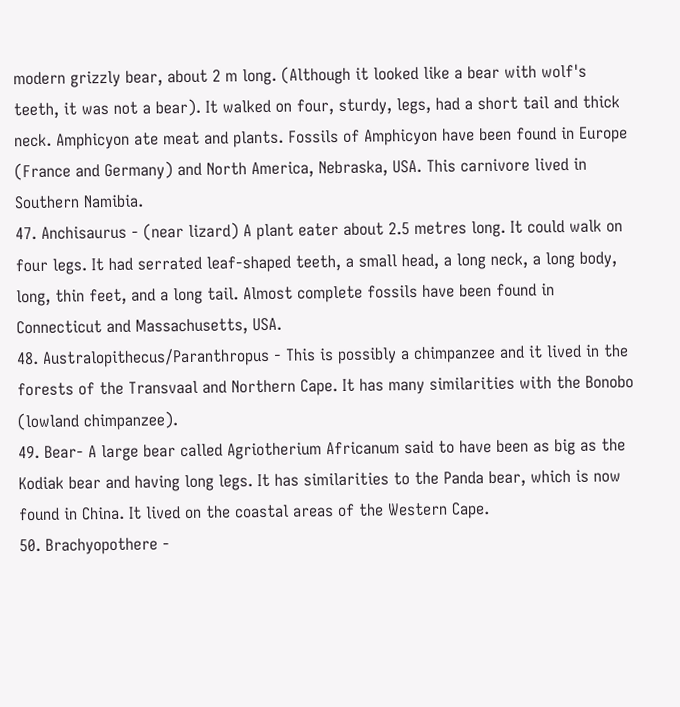modern grizzly bear, about 2 m long. (Although it looked like a bear with wolf's teeth, it was not a bear). It walked on four, sturdy, legs, had a short tail and thick neck. Amphicyon ate meat and plants. Fossils of Amphicyon have been found in Europe (France and Germany) and North America, Nebraska, USA. This carnivore lived in Southern Namibia.
47. Anchisaurus - (near lizard) A plant eater about 2.5 metres long. It could walk on four legs. It had serrated leaf-shaped teeth, a small head, a long neck, a long body, long, thin feet, and a long tail. Almost complete fossils have been found in Connecticut and Massachusetts, USA.
48. Australopithecus/Paranthropus - This is possibly a chimpanzee and it lived in the forests of the Transvaal and Northern Cape. It has many similarities with the Bonobo (lowland chimpanzee).
49. Bear- A large bear called Agriotherium Africanum said to have been as big as the Kodiak bear and having long legs. It has similarities to the Panda bear, which is now found in China. It lived on the coastal areas of the Western Cape.
50. Brachyopothere -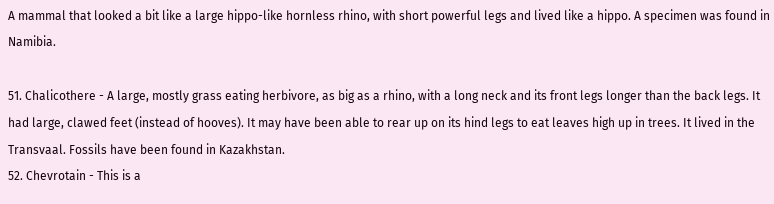A mammal that looked a bit like a large hippo-like hornless rhino, with short powerful legs and lived like a hippo. A specimen was found in Namibia.

51. Chalicothere - A large, mostly grass eating herbivore, as big as a rhino, with a long neck and its front legs longer than the back legs. It had large, clawed feet (instead of hooves). It may have been able to rear up on its hind legs to eat leaves high up in trees. It lived in the Transvaal. Fossils have been found in Kazakhstan.
52. Chevrotain - This is a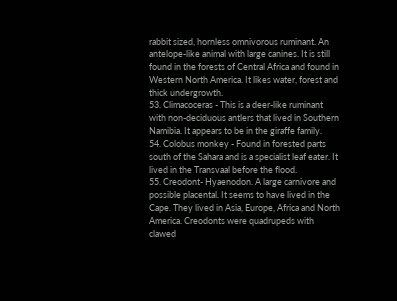rabbit sized, hornless omnivorous ruminant. An antelope-like animal with large canines. It is still found in the forests of Central Africa and found in Western North America. It likes water, forest and thick undergrowth.
53. Climacoceras - This is a deer-like ruminant with non-deciduous antlers that lived in Southern Namibia. It appears to be in the giraffe family.
54. Colobus monkey - Found in forested parts south of the Sahara and is a specialist leaf eater. It lived in the Transvaal before the flood.
55. Creodont- Hyaenodon. A large carnivore and possible placental. It seems to have lived in the Cape. They lived in Asia, Europe, Africa and North America. Creodonts were quadrupeds with clawed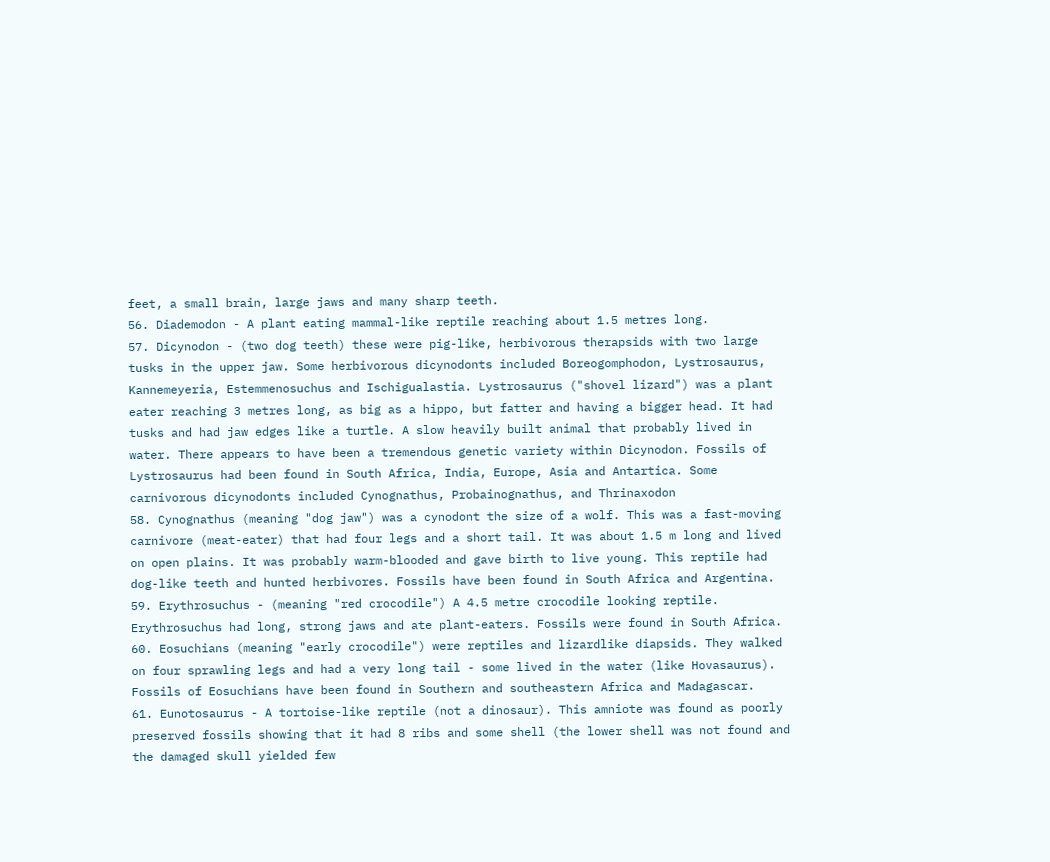feet, a small brain, large jaws and many sharp teeth.
56. Diademodon - A plant eating mammal-like reptile reaching about 1.5 metres long.
57. Dicynodon - (two dog teeth) these were pig-like, herbivorous therapsids with two large tusks in the upper jaw. Some herbivorous dicynodonts included Boreogomphodon, Lystrosaurus, Kannemeyeria, Estemmenosuchus and Ischigualastia. Lystrosaurus ("shovel lizard") was a plant eater reaching 3 metres long, as big as a hippo, but fatter and having a bigger head. It had tusks and had jaw edges like a turtle. A slow heavily built animal that probably lived in water. There appears to have been a tremendous genetic variety within Dicynodon. Fossils of Lystrosaurus had been found in South Africa, India, Europe, Asia and Antartica. Some carnivorous dicynodonts included Cynognathus, Probainognathus, and Thrinaxodon
58. Cynognathus (meaning "dog jaw") was a cynodont the size of a wolf. This was a fast-moving carnivore (meat-eater) that had four legs and a short tail. It was about 1.5 m long and lived on open plains. It was probably warm-blooded and gave birth to live young. This reptile had dog-like teeth and hunted herbivores. Fossils have been found in South Africa and Argentina.
59. Erythrosuchus - (meaning "red crocodile") A 4.5 metre crocodile looking reptile. Erythrosuchus had long, strong jaws and ate plant-eaters. Fossils were found in South Africa.
60. Eosuchians (meaning "early crocodile") were reptiles and lizardlike diapsids. They walked on four sprawling legs and had a very long tail - some lived in the water (like Hovasaurus). Fossils of Eosuchians have been found in Southern and southeastern Africa and Madagascar.
61. Eunotosaurus - A tortoise-like reptile (not a dinosaur). This amniote was found as poorly preserved fossils showing that it had 8 ribs and some shell (the lower shell was not found and the damaged skull yielded few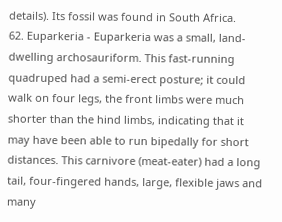details). Its fossil was found in South Africa.
62. Euparkeria - Euparkeria was a small, land-dwelling archosauriform. This fast-running quadruped had a semi-erect posture; it could walk on four legs, the front limbs were much shorter than the hind limbs, indicating that it may have been able to run bipedally for short distances. This carnivore (meat-eater) had a long tail, four-fingered hands, large, flexible jaws and many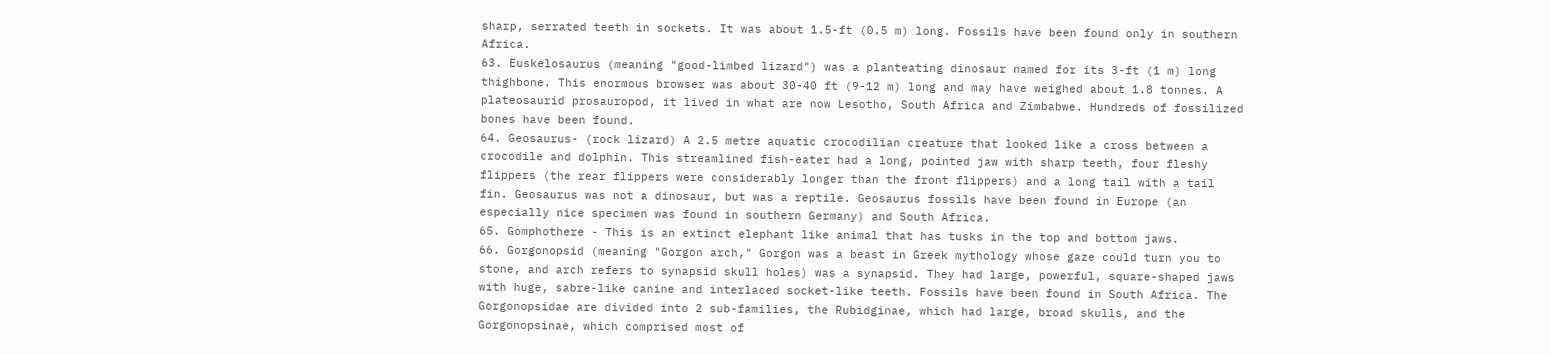sharp, serrated teeth in sockets. It was about 1.5-ft (0.5 m) long. Fossils have been found only in southern Africa.
63. Euskelosaurus (meaning "good-limbed lizard") was a planteating dinosaur named for its 3-ft (1 m) long thighbone. This enormous browser was about 30-40 ft (9-12 m) long and may have weighed about 1.8 tonnes. A plateosaurid prosauropod, it lived in what are now Lesotho, South Africa and Zimbabwe. Hundreds of fossilized bones have been found.
64. Geosaurus- (rock lizard) A 2.5 metre aquatic crocodilian creature that looked like a cross between a crocodile and dolphin. This streamlined fish-eater had a long, pointed jaw with sharp teeth, four fleshy flippers (the rear flippers were considerably longer than the front flippers) and a long tail with a tail fin. Geosaurus was not a dinosaur, but was a reptile. Geosaurus fossils have been found in Europe (an especially nice specimen was found in southern Germany) and South Africa.
65. Gomphothere - This is an extinct elephant like animal that has tusks in the top and bottom jaws.
66. Gorgonopsid (meaning "Gorgon arch," Gorgon was a beast in Greek mythology whose gaze could turn you to stone, and arch refers to synapsid skull holes) was a synapsid. They had large, powerful, square-shaped jaws with huge, sabre-like canine and interlaced socket-like teeth. Fossils have been found in South Africa. The Gorgonopsidae are divided into 2 sub-families, the Rubidginae, which had large, broad skulls, and the Gorgonopsinae, which comprised most of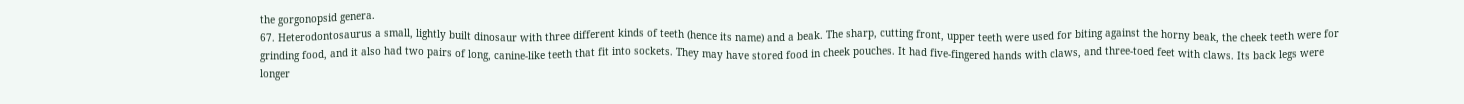the gorgonopsid genera.
67. Heterodontosaurus a small, lightly built dinosaur with three different kinds of teeth (hence its name) and a beak. The sharp, cutting front, upper teeth were used for biting against the horny beak, the cheek teeth were for grinding food, and it also had two pairs of long, canine-like teeth that fit into sockets. They may have stored food in cheek pouches. It had five-fingered hands with claws, and three-toed feet with claws. Its back legs were longer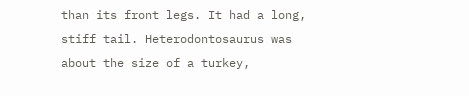than its front legs. It had a long, stiff tail. Heterodontosaurus was about the size of a turkey,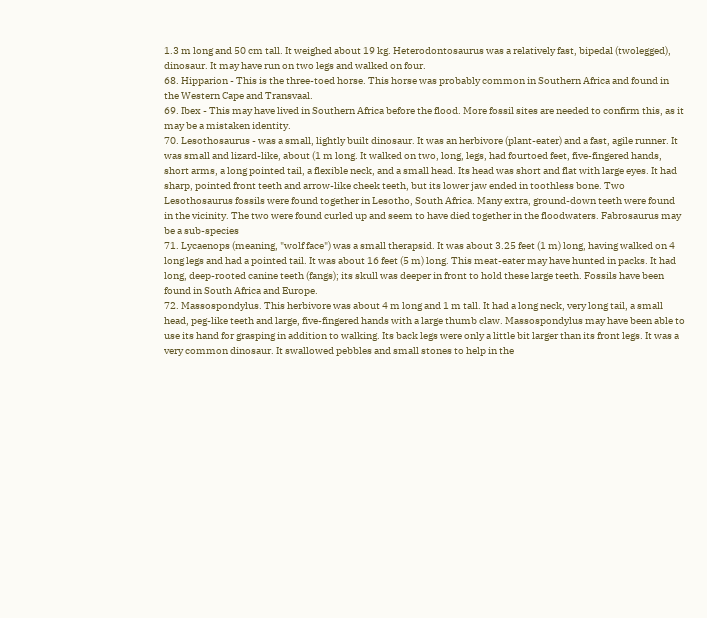1.3 m long and 50 cm tall. It weighed about 19 kg. Heterodontosaurus was a relatively fast, bipedal (twolegged), dinosaur. It may have run on two legs and walked on four.
68. Hipparion - This is the three-toed horse. This horse was probably common in Southern Africa and found in the Western Cape and Transvaal.
69. Ibex - This may have lived in Southern Africa before the flood. More fossil sites are needed to confirm this, as it may be a mistaken identity.
70. Lesothosaurus - was a small, lightly built dinosaur. It was an herbivore (plant-eater) and a fast, agile runner. It was small and lizard-like, about (1 m long. It walked on two, long, legs, had fourtoed feet, five-fingered hands, short arms, a long pointed tail, a flexible neck, and a small head. Its head was short and flat with large eyes. It had sharp, pointed front teeth and arrow-like cheek teeth, but its lower jaw ended in toothless bone. Two Lesothosaurus fossils were found together in Lesotho, South Africa. Many extra, ground-down teeth were found in the vicinity. The two were found curled up and seem to have died together in the floodwaters. Fabrosaurus may be a sub-species
71. Lycaenops (meaning, "wolf face") was a small therapsid. It was about 3.25 feet (1 m) long, having walked on 4 long legs and had a pointed tail. It was about 16 feet (5 m) long. This meat-eater may have hunted in packs. It had long, deep-rooted canine teeth (fangs); its skull was deeper in front to hold these large teeth. Fossils have been found in South Africa and Europe.
72. Massospondylus. This herbivore was about 4 m long and 1 m tall. It had a long neck, very long tail, a small head, peg-like teeth and large, five-fingered hands with a large thumb claw. Massospondylus may have been able to use its hand for grasping in addition to walking. Its back legs were only a little bit larger than its front legs. It was a very common dinosaur. It swallowed pebbles and small stones to help in the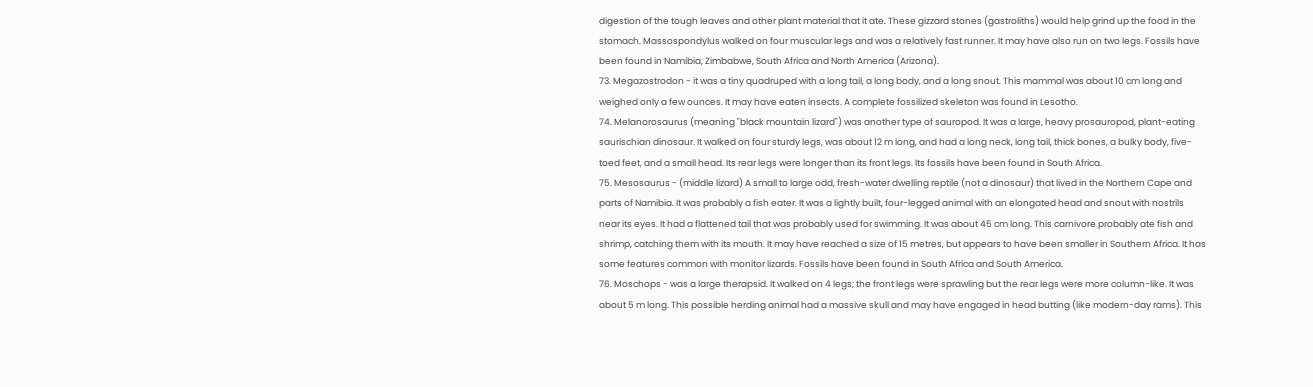digestion of the tough leaves and other plant material that it ate. These gizzard stones (gastroliths) would help grind up the food in the stomach. Massospondylus walked on four muscular legs and was a relatively fast runner. It may have also run on two legs. Fossils have been found in Namibia, Zimbabwe, South Africa and North America (Arizona).
73. Megazostrodon - it was a tiny quadruped with a long tail, a long body, and a long snout. This mammal was about 10 cm long and weighed only a few ounces. It may have eaten insects. A complete fossilized skeleton was found in Lesotho.
74. Melanorosaurus (meaning "black mountain lizard") was another type of sauropod. It was a large, heavy prosauropod, plant-eating saurischian dinosaur. It walked on four sturdy legs, was about 12 m long, and had a long neck, long tail, thick bones, a bulky body, five-toed feet, and a small head. Its rear legs were longer than its front legs. Its fossils have been found in South Africa.
75. Mesosaurus - (middle lizard) A small to large odd, fresh-water dwelling reptile (not a dinosaur) that lived in the Northern Cape and parts of Namibia. It was probably a fish eater. It was a lightly built, four-legged animal with an elongated head and snout with nostrils near its eyes. It had a flattened tail that was probably used for swimming. It was about 45 cm long. This carnivore probably ate fish and shrimp, catching them with its mouth. It may have reached a size of 15 metres, but appears to have been smaller in Southern Africa. It has some features common with monitor lizards. Fossils have been found in South Africa and South America.
76. Moschops - was a large therapsid. It walked on 4 legs; the front legs were sprawling but the rear legs were more column-like. It was about 5 m long. This possible herding animal had a massive skull and may have engaged in head butting (like modern-day rams). This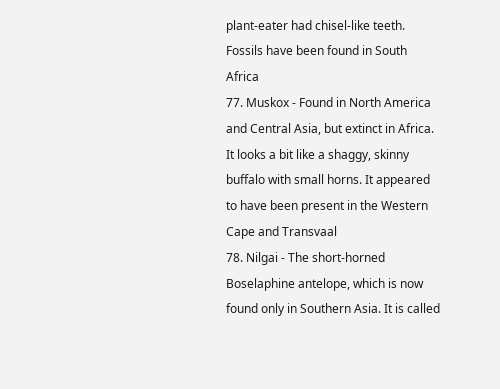plant-eater had chisel-like teeth. Fossils have been found in South Africa
77. Muskox - Found in North America and Central Asia, but extinct in Africa. It looks a bit like a shaggy, skinny buffalo with small horns. It appeared to have been present in the Western Cape and Transvaal
78. Nilgai - The short-horned Boselaphine antelope, which is now found only in Southern Asia. It is called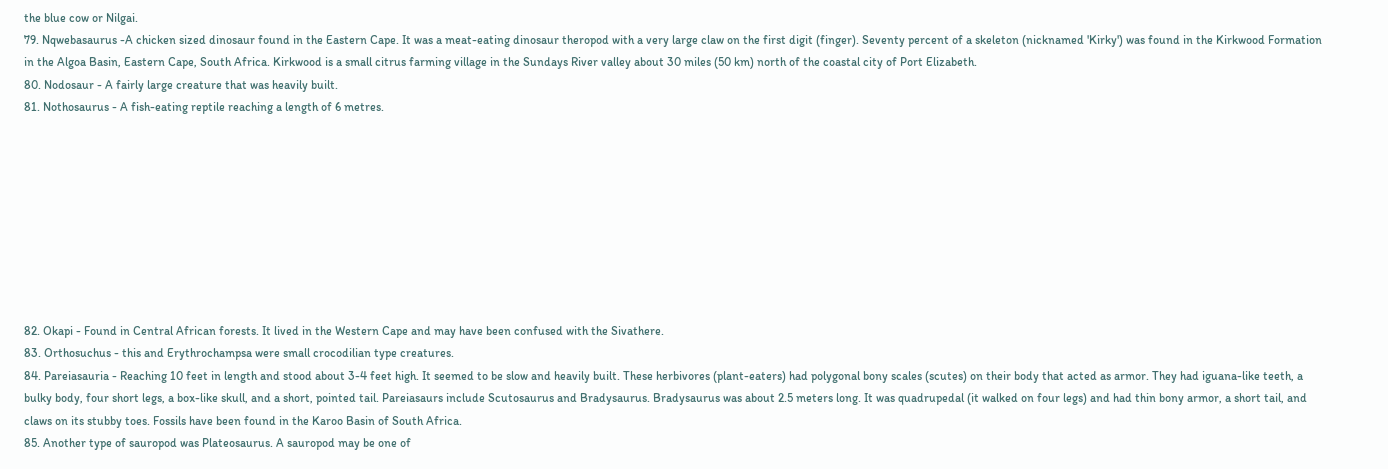the blue cow or Nilgai.
79. Nqwebasaurus -A chicken sized dinosaur found in the Eastern Cape. It was a meat-eating dinosaur theropod with a very large claw on the first digit (finger). Seventy percent of a skeleton (nicknamed 'Kirky') was found in the Kirkwood Formation in the Algoa Basin, Eastern Cape, South Africa. Kirkwood is a small citrus farming village in the Sundays River valley about 30 miles (50 km) north of the coastal city of Port Elizabeth.
80. Nodosaur - A fairly large creature that was heavily built.
81. Nothosaurus - A fish-eating reptile reaching a length of 6 metres.









82. Okapi - Found in Central African forests. It lived in the Western Cape and may have been confused with the Sivathere.
83. Orthosuchus - this and Erythrochampsa were small crocodilian type creatures.
84. Pareiasauria - Reaching 10 feet in length and stood about 3-4 feet high. It seemed to be slow and heavily built. These herbivores (plant-eaters) had polygonal bony scales (scutes) on their body that acted as armor. They had iguana-like teeth, a bulky body, four short legs, a box-like skull, and a short, pointed tail. Pareiasaurs include Scutosaurus and Bradysaurus. Bradysaurus was about 2.5 meters long. It was quadrupedal (it walked on four legs) and had thin bony armor, a short tail, and claws on its stubby toes. Fossils have been found in the Karoo Basin of South Africa.
85. Another type of sauropod was Plateosaurus. A sauropod may be one of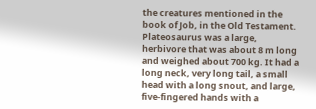the creatures mentioned in the book of Job, in the Old Testament. Plateosaurus was a large, herbivore that was about 8 m long and weighed about 700 kg. It had a long neck, very long tail, a small head with a long snout, and large, five-fingered hands with a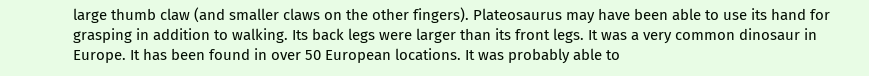large thumb claw (and smaller claws on the other fingers). Plateosaurus may have been able to use its hand for grasping in addition to walking. Its back legs were larger than its front legs. It was a very common dinosaur in Europe. It has been found in over 50 European locations. It was probably able to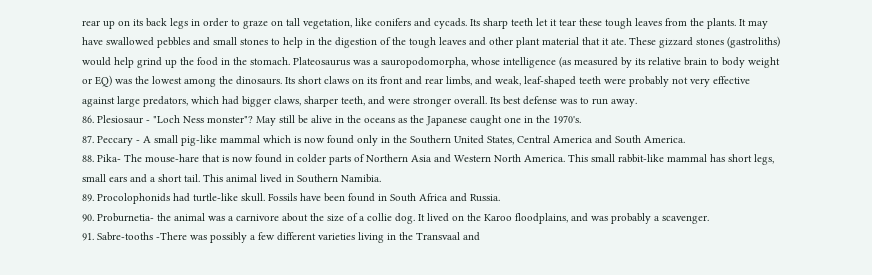rear up on its back legs in order to graze on tall vegetation, like conifers and cycads. Its sharp teeth let it tear these tough leaves from the plants. It may have swallowed pebbles and small stones to help in the digestion of the tough leaves and other plant material that it ate. These gizzard stones (gastroliths) would help grind up the food in the stomach. Plateosaurus was a sauropodomorpha, whose intelligence (as measured by its relative brain to body weight or EQ) was the lowest among the dinosaurs. Its short claws on its front and rear limbs, and weak, leaf-shaped teeth were probably not very effective against large predators, which had bigger claws, sharper teeth, and were stronger overall. Its best defense was to run away.
86. Plesiosaur - "Loch Ness monster"? May still be alive in the oceans as the Japanese caught one in the 1970's.
87. Peccary - A small pig-like mammal which is now found only in the Southern United States, Central America and South America.
88. Pika- The mouse-hare that is now found in colder parts of Northern Asia and Western North America. This small rabbit-like mammal has short legs, small ears and a short tail. This animal lived in Southern Namibia.
89. Procolophonids had turtle-like skull. Fossils have been found in South Africa and Russia.
90. Proburnetia- the animal was a carnivore about the size of a collie dog. It lived on the Karoo floodplains, and was probably a scavenger.
91. Sabre-tooths -There was possibly a few different varieties living in the Transvaal and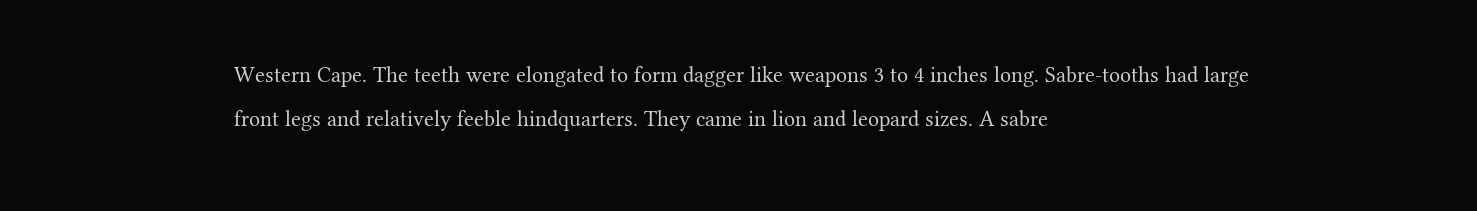Western Cape. The teeth were elongated to form dagger like weapons 3 to 4 inches long. Sabre-tooths had large front legs and relatively feeble hindquarters. They came in lion and leopard sizes. A sabre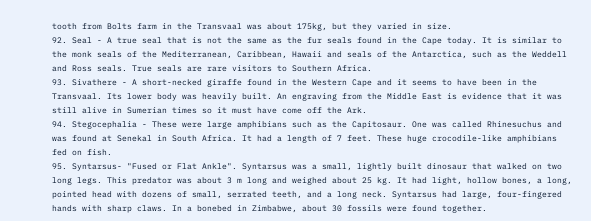tooth from Bolts farm in the Transvaal was about 175kg, but they varied in size.
92. Seal - A true seal that is not the same as the fur seals found in the Cape today. It is similar to the monk seals of the Mediterranean, Caribbean, Hawaii and seals of the Antarctica, such as the Weddell and Ross seals. True seals are rare visitors to Southern Africa.
93. Sivathere - A short-necked giraffe found in the Western Cape and it seems to have been in the Transvaal. Its lower body was heavily built. An engraving from the Middle East is evidence that it was still alive in Sumerian times so it must have come off the Ark.
94. Stegocephalia - These were large amphibians such as the Capitosaur. One was called Rhinesuchus and was found at Senekal in South Africa. It had a length of 7 feet. These huge crocodile-like amphibians fed on fish.
95. Syntarsus- "Fused or Flat Ankle". Syntarsus was a small, lightly built dinosaur that walked on two long legs. This predator was about 3 m long and weighed about 25 kg. It had light, hollow bones, a long, pointed head with dozens of small, serrated teeth, and a long neck. Syntarsus had large, four-fingered hands with sharp claws. In a bonebed in Zimbabwe, about 30 fossils were found together.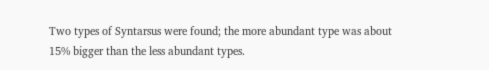Two types of Syntarsus were found; the more abundant type was about 15% bigger than the less abundant types.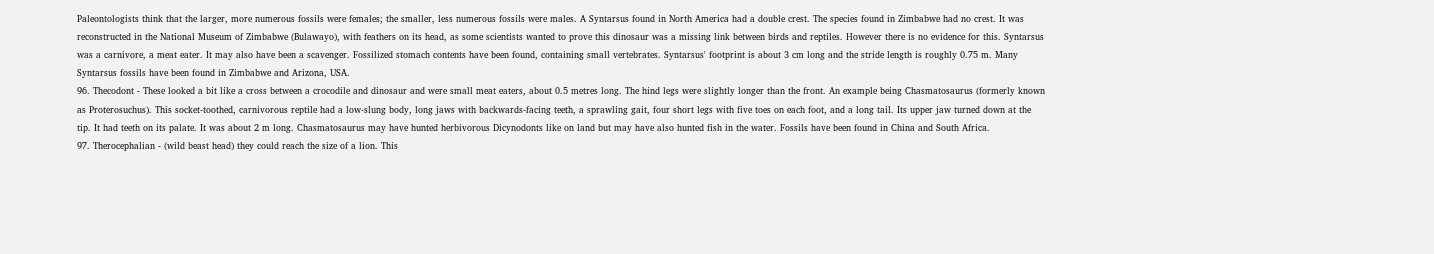Paleontologists think that the larger, more numerous fossils were females; the smaller, less numerous fossils were males. A Syntarsus found in North America had a double crest. The species found in Zimbabwe had no crest. It was reconstructed in the National Museum of Zimbabwe (Bulawayo), with feathers on its head, as some scientists wanted to prove this dinosaur was a missing link between birds and reptiles. However there is no evidence for this. Syntarsus was a carnivore, a meat eater. It may also have been a scavenger. Fossilized stomach contents have been found, containing small vertebrates. Syntarsus' footprint is about 3 cm long and the stride length is roughly 0.75 m. Many Syntarsus fossils have been found in Zimbabwe and Arizona, USA.
96. Thecodont - These looked a bit like a cross between a crocodile and dinosaur and were small meat eaters, about 0.5 metres long. The hind legs were slightly longer than the front. An example being Chasmatosaurus (formerly known as Proterosuchus). This socket-toothed, carnivorous reptile had a low-slung body, long jaws with backwards-facing teeth, a sprawling gait, four short legs with five toes on each foot, and a long tail. Its upper jaw turned down at the tip. It had teeth on its palate. It was about 2 m long. Chasmatosaurus may have hunted herbivorous Dicynodonts like on land but may have also hunted fish in the water. Fossils have been found in China and South Africa.
97. Therocephalian - (wild beast head) they could reach the size of a lion. This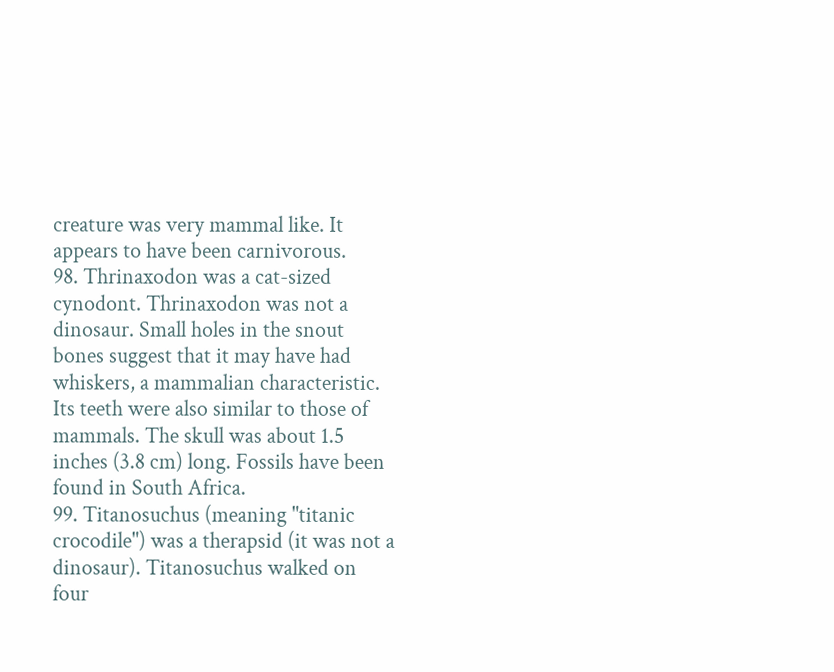creature was very mammal like. It appears to have been carnivorous.
98. Thrinaxodon was a cat-sized cynodont. Thrinaxodon was not a dinosaur. Small holes in the snout bones suggest that it may have had whiskers, a mammalian characteristic. Its teeth were also similar to those of mammals. The skull was about 1.5 inches (3.8 cm) long. Fossils have been found in South Africa.
99. Titanosuchus (meaning "titanic crocodile") was a therapsid (it was not a dinosaur). Titanosuchus walked on four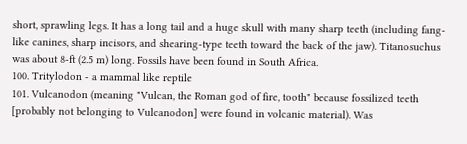short, sprawling legs. It has a long tail and a huge skull with many sharp teeth (including fang-like canines, sharp incisors, and shearing-type teeth toward the back of the jaw). Titanosuchus was about 8-ft (2.5 m) long. Fossils have been found in South Africa.
100. Tritylodon - a mammal like reptile
101. Vulcanodon (meaning "Vulcan, the Roman god of fire, tooth" because fossilized teeth [probably not belonging to Vulcanodon] were found in volcanic material). Was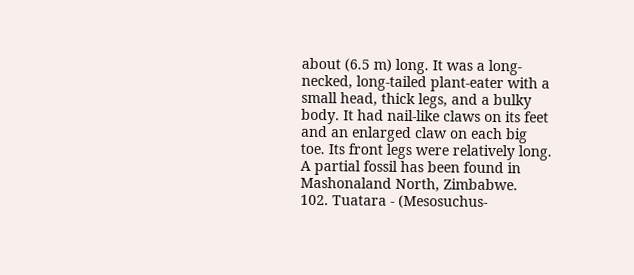about (6.5 m) long. It was a long-necked, long-tailed plant-eater with a small head, thick legs, and a bulky body. It had nail-like claws on its feet and an enlarged claw on each big toe. Its front legs were relatively long. A partial fossil has been found in Mashonaland North, Zimbabwe.
102. Tuatara - (Mesosuchus-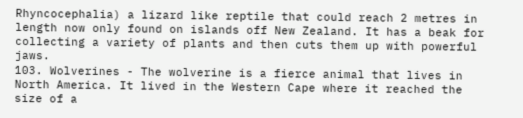Rhyncocephalia) a lizard like reptile that could reach 2 metres in length now only found on islands off New Zealand. It has a beak for collecting a variety of plants and then cuts them up with powerful jaws.
103. Wolverines - The wolverine is a fierce animal that lives in North America. It lived in the Western Cape where it reached the size of a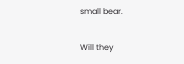small bear.

Will they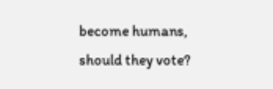become humans, should they vote?